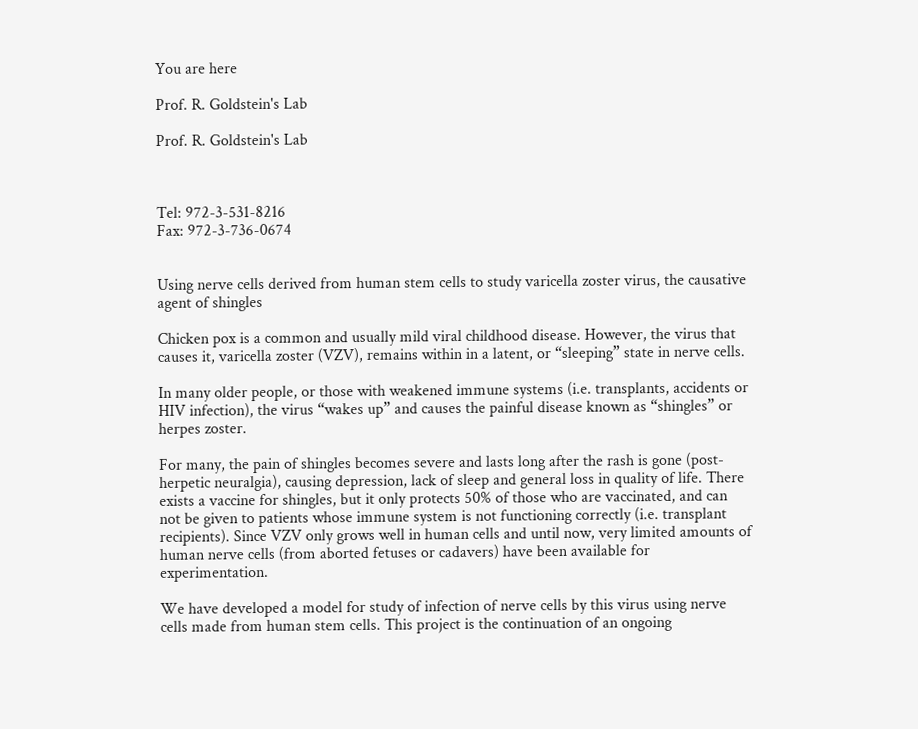You are here

Prof. R. Goldstein's Lab

Prof. R. Goldstein's Lab



Tel: 972-3-531-8216
Fax: 972-3-736-0674


Using nerve cells derived from human stem cells to study varicella zoster virus, the causative agent of shingles

Chicken pox is a common and usually mild viral childhood disease. However, the virus that causes it, varicella zoster (VZV), remains within in a latent, or “sleeping” state in nerve cells.

In many older people, or those with weakened immune systems (i.e. transplants, accidents or HIV infection), the virus “wakes up” and causes the painful disease known as “shingles” or herpes zoster.

For many, the pain of shingles becomes severe and lasts long after the rash is gone (post-herpetic neuralgia), causing depression, lack of sleep and general loss in quality of life. There exists a vaccine for shingles, but it only protects 50% of those who are vaccinated, and can not be given to patients whose immune system is not functioning correctly (i.e. transplant recipients). Since VZV only grows well in human cells and until now, very limited amounts of human nerve cells (from aborted fetuses or cadavers) have been available for experimentation.

We have developed a model for study of infection of nerve cells by this virus using nerve cells made from human stem cells. This project is the continuation of an ongoing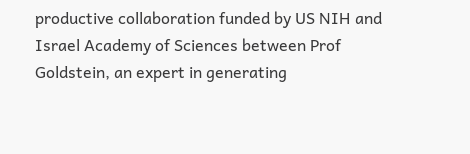productive collaboration funded by US NIH and Israel Academy of Sciences between Prof Goldstein, an expert in generating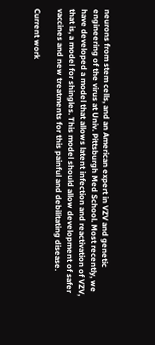neurons from stem cells, and an American expert in VZV and genetic engineering of the virus at Univ. Pittsburgh Med School. Most recently, we have developed a model that allows latent infection and reactivation of VZV, that is, a model for shingles. This model should allow development of safer vaccines and new treatments for this painful and debilitating disease.

Current work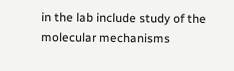in the lab include study of the molecular mechanisms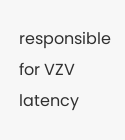responsible for VZV latency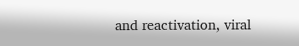and reactivation, viral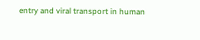entry and viral transport in human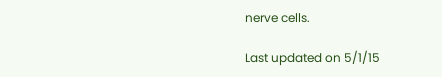nerve cells.

Last updated on 5/1/15